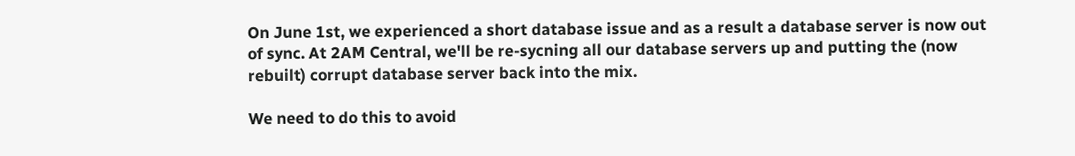On June 1st, we experienced a short database issue and as a result a database server is now out of sync. At 2AM Central, we'll be re-sycning all our database servers up and putting the (now rebuilt) corrupt database server back into the mix.

We need to do this to avoid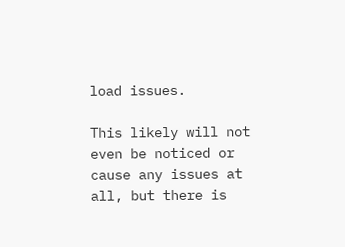load issues.

This likely will not even be noticed or cause any issues at all, but there is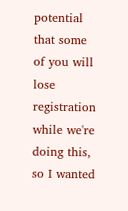potential that some of you will lose registration while we're doing this, so I wanted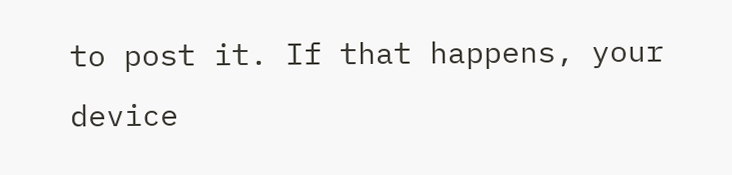to post it. If that happens, your device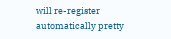will re-register automatically pretty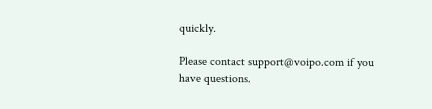quickly.

Please contact support@voipo.com if you have questions.